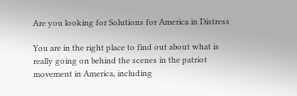Are you looking for Solutions for America in Distress

You are in the right place to find out about what is really going on behind the scenes in the patriot movement in America, including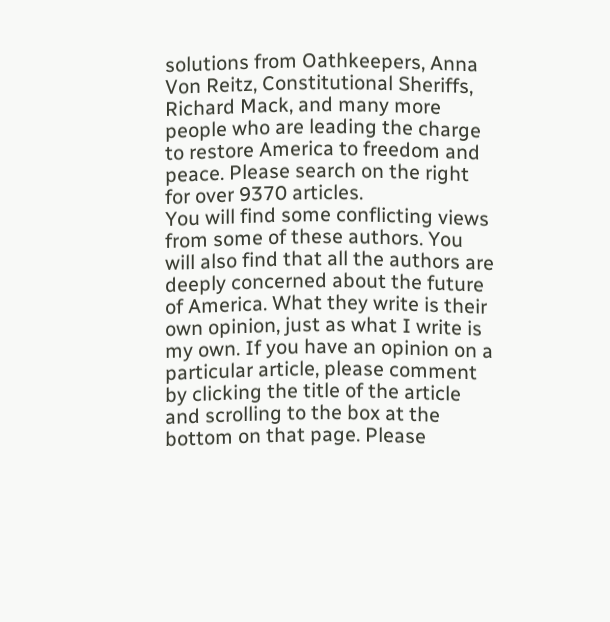solutions from Oathkeepers, Anna Von Reitz, Constitutional Sheriffs, Richard Mack, and many more people who are leading the charge to restore America to freedom and peace. Please search on the right for over 9370 articles.
You will find some conflicting views from some of these authors. You will also find that all the authors are deeply concerned about the future of America. What they write is their own opinion, just as what I write is my own. If you have an opinion on a particular article, please comment by clicking the title of the article and scrolling to the box at the bottom on that page. Please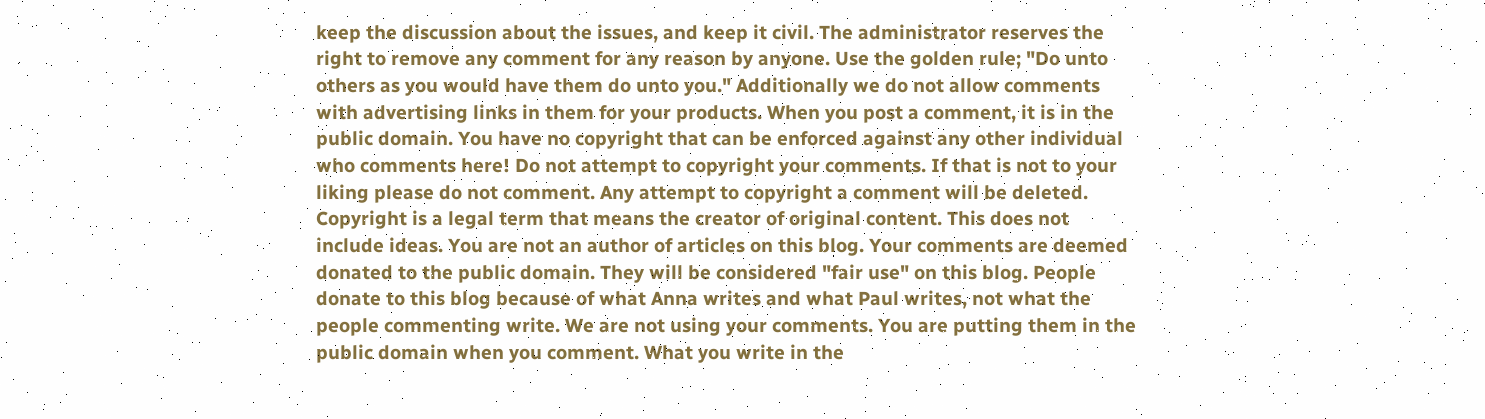keep the discussion about the issues, and keep it civil. The administrator reserves the right to remove any comment for any reason by anyone. Use the golden rule; "Do unto others as you would have them do unto you." Additionally we do not allow comments with advertising links in them for your products. When you post a comment, it is in the public domain. You have no copyright that can be enforced against any other individual who comments here! Do not attempt to copyright your comments. If that is not to your liking please do not comment. Any attempt to copyright a comment will be deleted. Copyright is a legal term that means the creator of original content. This does not include ideas. You are not an author of articles on this blog. Your comments are deemed donated to the public domain. They will be considered "fair use" on this blog. People donate to this blog because of what Anna writes and what Paul writes, not what the people commenting write. We are not using your comments. You are putting them in the public domain when you comment. What you write in the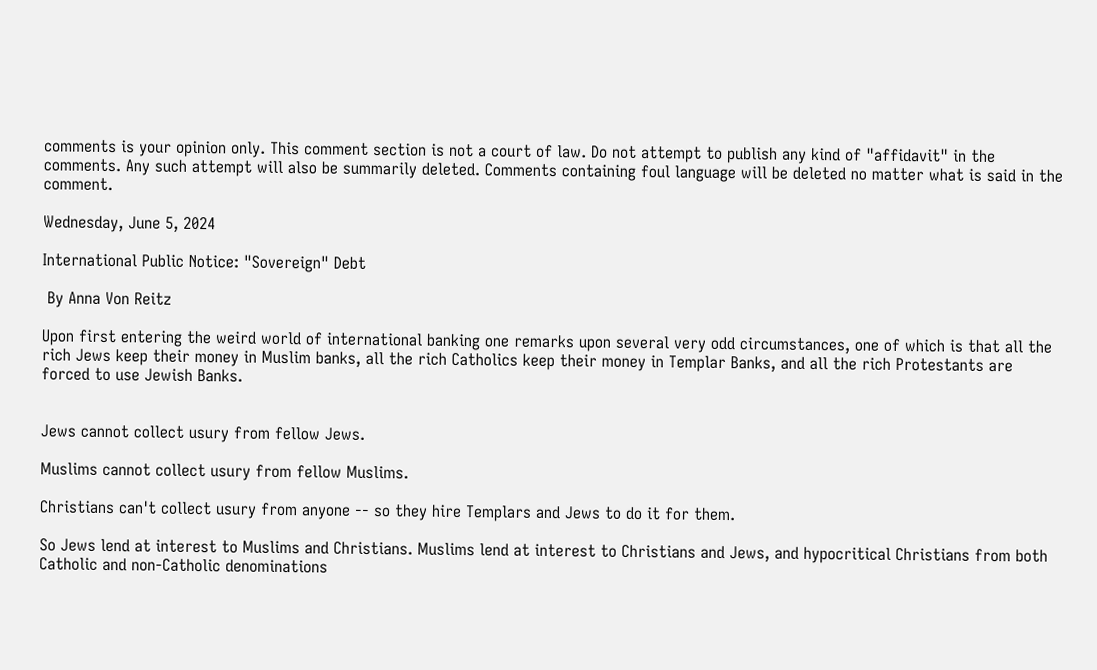comments is your opinion only. This comment section is not a court of law. Do not attempt to publish any kind of "affidavit" in the comments. Any such attempt will also be summarily deleted. Comments containing foul language will be deleted no matter what is said in the comment.

Wednesday, June 5, 2024

International Public Notice: "Sovereign" Debt

 By Anna Von Reitz

Upon first entering the weird world of international banking one remarks upon several very odd circumstances, one of which is that all the rich Jews keep their money in Muslim banks, all the rich Catholics keep their money in Templar Banks, and all the rich Protestants are forced to use Jewish Banks.


Jews cannot collect usury from fellow Jews.

Muslims cannot collect usury from fellow Muslims.

Christians can't collect usury from anyone -- so they hire Templars and Jews to do it for them.

So Jews lend at interest to Muslims and Christians. Muslims lend at interest to Christians and Jews, and hypocritical Christians from both Catholic and non-Catholic denominations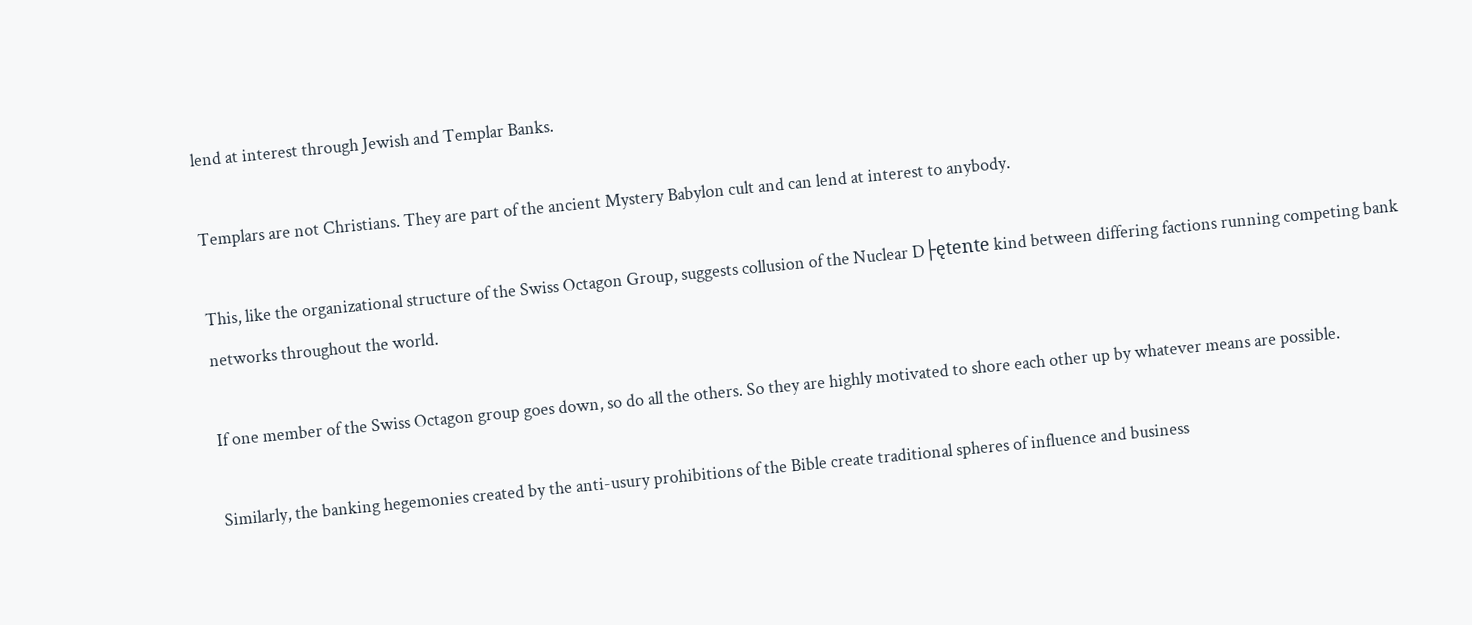lend at interest through Jewish and Templar Banks.

Templars are not Christians. They are part of the ancient Mystery Babylon cult and can lend at interest to anybody.

This, like the organizational structure of the Swiss Octagon Group, suggests collusion of the Nuclear D├ętente kind between differing factions running competing bank networks throughout the world.

If one member of the Swiss Octagon group goes down, so do all the others. So they are highly motivated to shore each other up by whatever means are possible.

Similarly, the banking hegemonies created by the anti-usury prohibitions of the Bible create traditional spheres of influence and business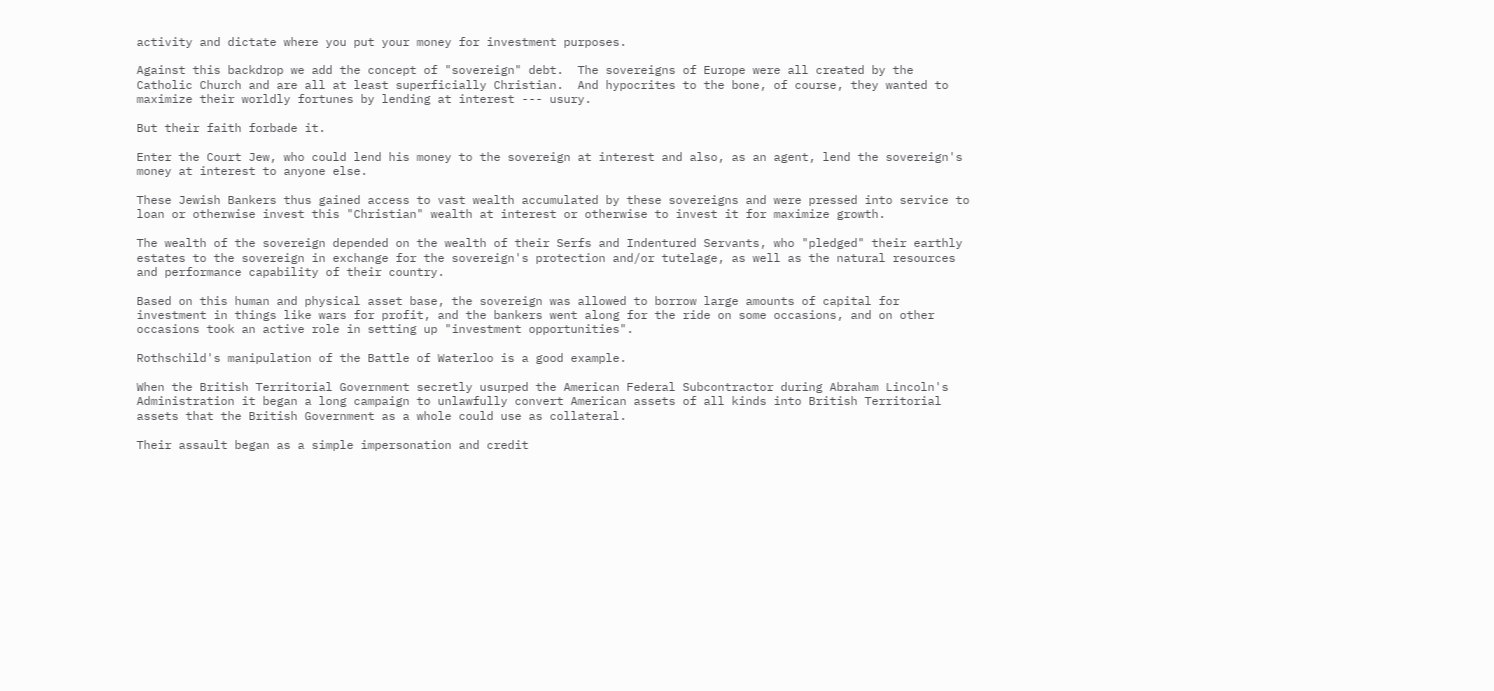activity and dictate where you put your money for investment purposes.

Against this backdrop we add the concept of "sovereign" debt.  The sovereigns of Europe were all created by the Catholic Church and are all at least superficially Christian.  And hypocrites to the bone, of course, they wanted to maximize their worldly fortunes by lending at interest --- usury.

But their faith forbade it.

Enter the Court Jew, who could lend his money to the sovereign at interest and also, as an agent, lend the sovereign's money at interest to anyone else.

These Jewish Bankers thus gained access to vast wealth accumulated by these sovereigns and were pressed into service to loan or otherwise invest this "Christian" wealth at interest or otherwise to invest it for maximize growth.

The wealth of the sovereign depended on the wealth of their Serfs and Indentured Servants, who "pledged" their earthly estates to the sovereign in exchange for the sovereign's protection and/or tutelage, as well as the natural resources and performance capability of their country.

Based on this human and physical asset base, the sovereign was allowed to borrow large amounts of capital for investment in things like wars for profit, and the bankers went along for the ride on some occasions, and on other occasions took an active role in setting up "investment opportunities".

Rothschild's manipulation of the Battle of Waterloo is a good example.

When the British Territorial Government secretly usurped the American Federal Subcontractor during Abraham Lincoln's Administration it began a long campaign to unlawfully convert American assets of all kinds into British Territorial assets that the British Government as a whole could use as collateral.

Their assault began as a simple impersonation and credit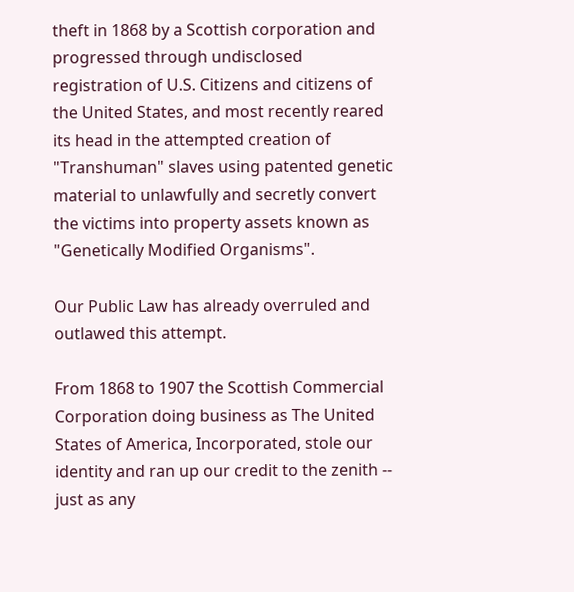theft in 1868 by a Scottish corporation and progressed through undisclosed registration of U.S. Citizens and citizens of the United States, and most recently reared its head in the attempted creation of "Transhuman" slaves using patented genetic material to unlawfully and secretly convert the victims into property assets known as "Genetically Modified Organisms".

Our Public Law has already overruled and outlawed this attempt.

From 1868 to 1907 the Scottish Commercial Corporation doing business as The United States of America, Incorporated, stole our identity and ran up our credit to the zenith -- just as any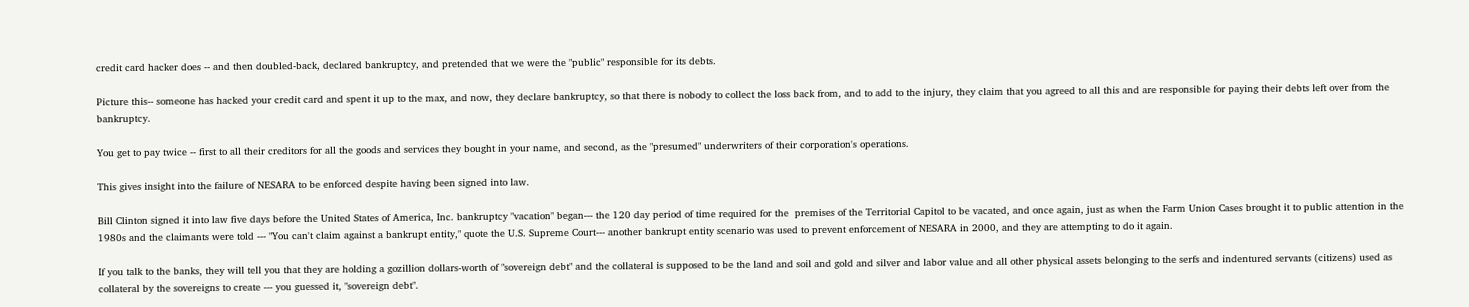credit card hacker does -- and then doubled-back, declared bankruptcy, and pretended that we were the "public" responsible for its debts.

Picture this-- someone has hacked your credit card and spent it up to the max, and now, they declare bankruptcy, so that there is nobody to collect the loss back from, and to add to the injury, they claim that you agreed to all this and are responsible for paying their debts left over from the bankruptcy.

You get to pay twice -- first to all their creditors for all the goods and services they bought in your name, and second, as the "presumed" underwriters of their corporation's operations.

This gives insight into the failure of NESARA to be enforced despite having been signed into law.

Bill Clinton signed it into law five days before the United States of America, Inc. bankruptcy "vacation" began--- the 120 day period of time required for the  premises of the Territorial Capitol to be vacated, and once again, just as when the Farm Union Cases brought it to public attention in the 1980s and the claimants were told --- "You can't claim against a bankrupt entity," quote the U.S. Supreme Court--- another bankrupt entity scenario was used to prevent enforcement of NESARA in 2000, and they are attempting to do it again.

If you talk to the banks, they will tell you that they are holding a gozillion dollars-worth of "sovereign debt" and the collateral is supposed to be the land and soil and gold and silver and labor value and all other physical assets belonging to the serfs and indentured servants (citizens) used as collateral by the sovereigns to create --- you guessed it, "sovereign debt".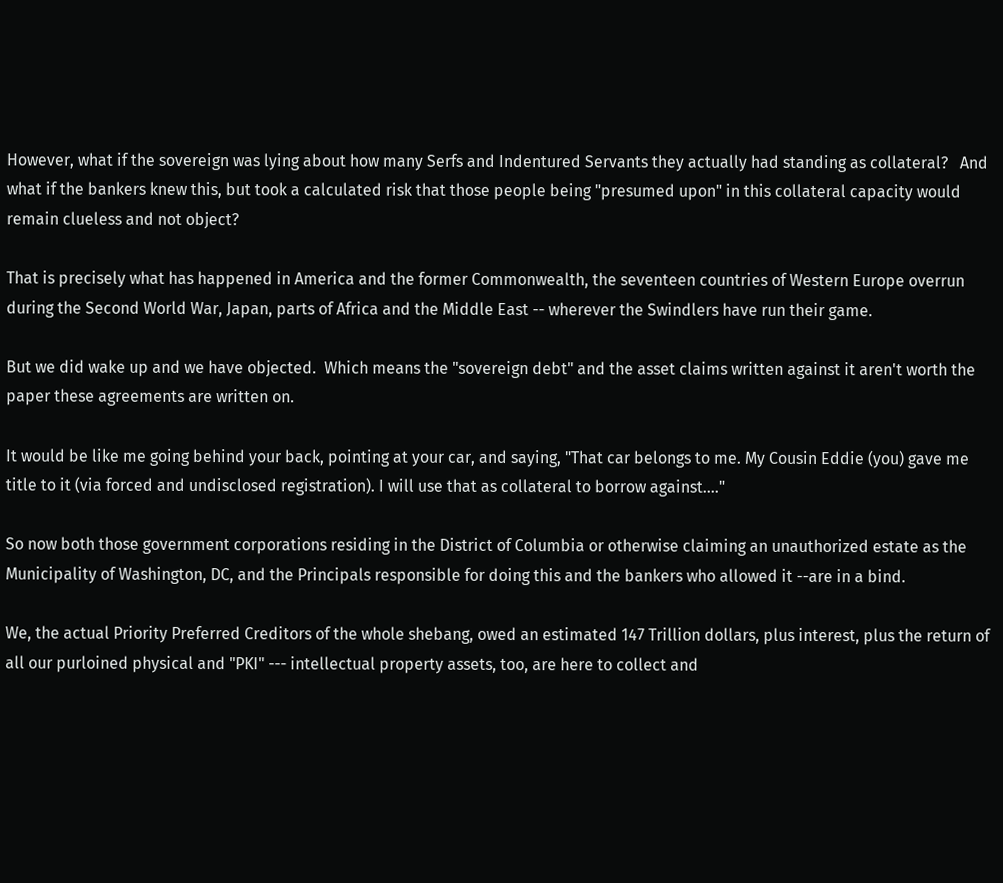However, what if the sovereign was lying about how many Serfs and Indentured Servants they actually had standing as collateral?   And what if the bankers knew this, but took a calculated risk that those people being "presumed upon" in this collateral capacity would remain clueless and not object?

That is precisely what has happened in America and the former Commonwealth, the seventeen countries of Western Europe overrun during the Second World War, Japan, parts of Africa and the Middle East -- wherever the Swindlers have run their game.

But we did wake up and we have objected.  Which means the "sovereign debt" and the asset claims written against it aren't worth the paper these agreements are written on.

It would be like me going behind your back, pointing at your car, and saying, "That car belongs to me. My Cousin Eddie (you) gave me title to it (via forced and undisclosed registration). I will use that as collateral to borrow against...."

So now both those government corporations residing in the District of Columbia or otherwise claiming an unauthorized estate as the Municipality of Washington, DC, and the Principals responsible for doing this and the bankers who allowed it --are in a bind.

We, the actual Priority Preferred Creditors of the whole shebang, owed an estimated 147 Trillion dollars, plus interest, plus the return of all our purloined physical and "PKI" --- intellectual property assets, too, are here to collect and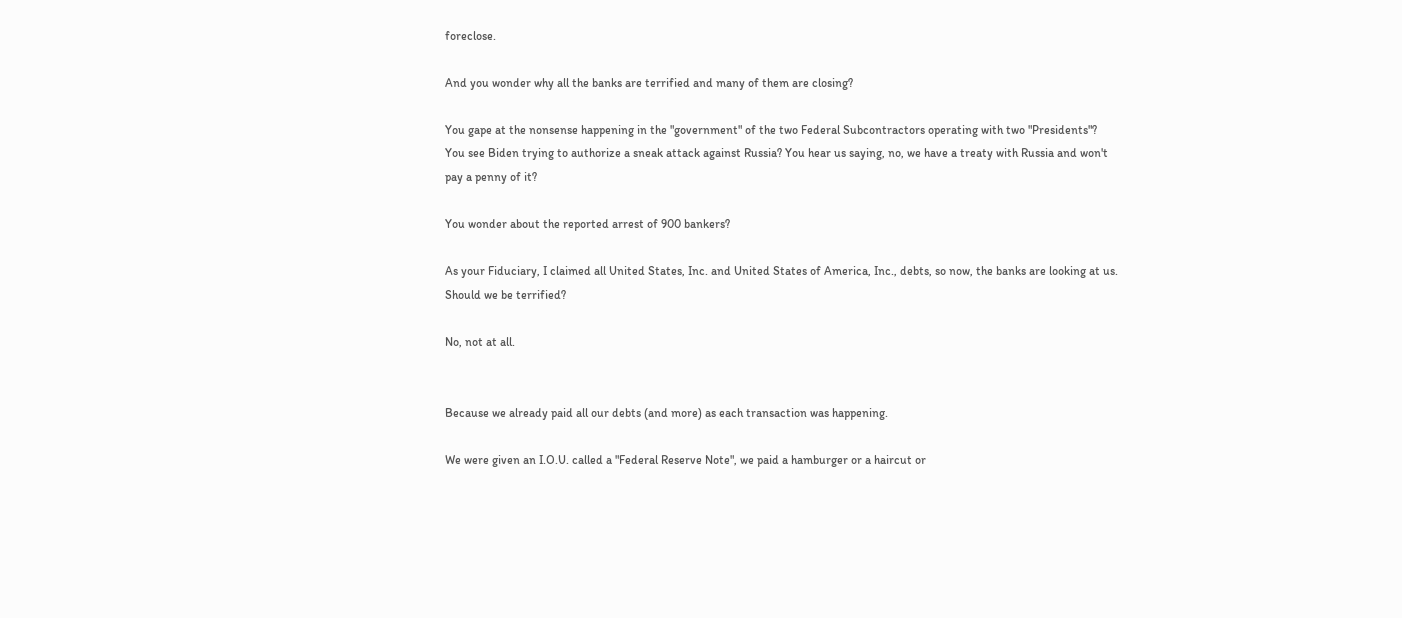foreclose.

And you wonder why all the banks are terrified and many of them are closing?

You gape at the nonsense happening in the "government" of the two Federal Subcontractors operating with two "Presidents"?  You see Biden trying to authorize a sneak attack against Russia? You hear us saying, no, we have a treaty with Russia and won't pay a penny of it?

You wonder about the reported arrest of 900 bankers?

As your Fiduciary, I claimed all United States, Inc. and United States of America, Inc., debts, so now, the banks are looking at us. Should we be terrified?

No, not at all.


Because we already paid all our debts (and more) as each transaction was happening.

We were given an I.O.U. called a "Federal Reserve Note", we paid a hamburger or a haircut or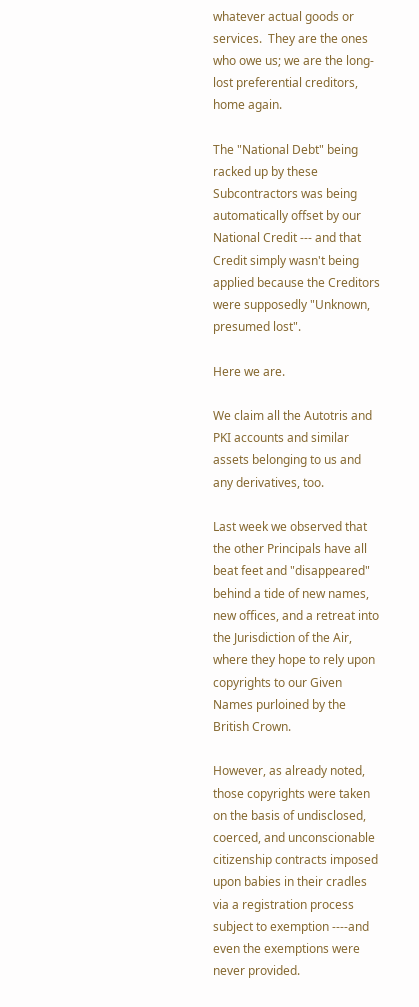whatever actual goods or services.  They are the ones who owe us; we are the long-lost preferential creditors, home again.

The "National Debt" being racked up by these Subcontractors was being automatically offset by our National Credit --- and that Credit simply wasn't being applied because the Creditors were supposedly "Unknown, presumed lost".

Here we are.

We claim all the Autotris and PKI accounts and similar assets belonging to us and any derivatives, too.

Last week we observed that the other Principals have all beat feet and "disappeared" behind a tide of new names, new offices, and a retreat into the Jurisdiction of the Air, where they hope to rely upon copyrights to our Given Names purloined by the British Crown.

However, as already noted, those copyrights were taken on the basis of undisclosed, coerced, and unconscionable citizenship contracts imposed upon babies in their cradles via a registration process subject to exemption ----and even the exemptions were never provided.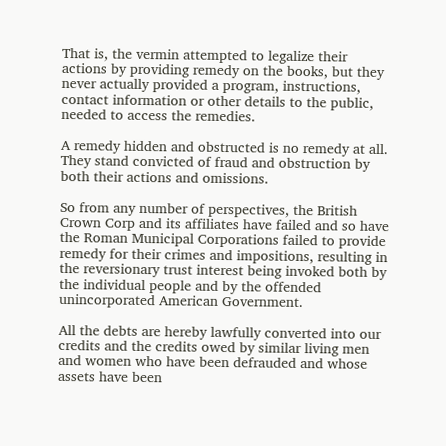That is, the vermin attempted to legalize their actions by providing remedy on the books, but they never actually provided a program, instructions, contact information or other details to the public, needed to access the remedies.

A remedy hidden and obstructed is no remedy at all. They stand convicted of fraud and obstruction by both their actions and omissions.

So from any number of perspectives, the British Crown Corp and its affiliates have failed and so have the Roman Municipal Corporations failed to provide remedy for their crimes and impositions, resulting in the reversionary trust interest being invoked both by the individual people and by the offended unincorporated American Government.

All the debts are hereby lawfully converted into our credits and the credits owed by similar living men and women who have been defrauded and whose assets have been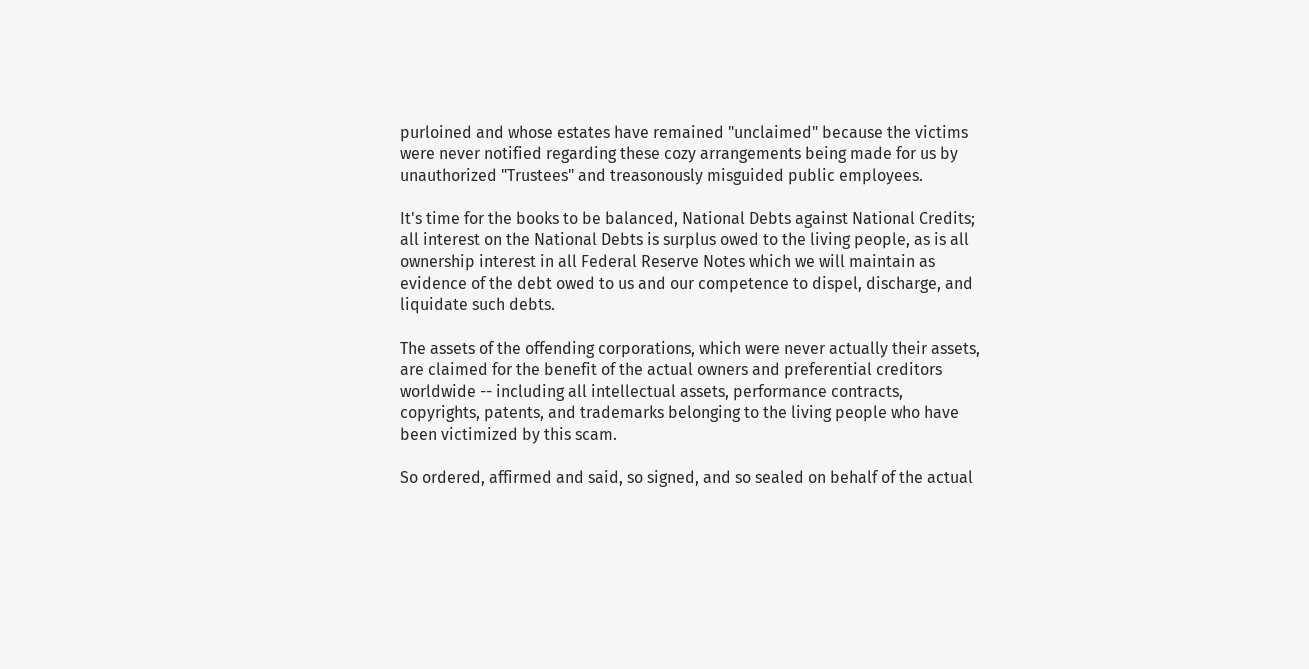purloined and whose estates have remained "unclaimed" because the victims were never notified regarding these cozy arrangements being made for us by unauthorized "Trustees" and treasonously misguided public employees.

It's time for the books to be balanced, National Debts against National Credits; all interest on the National Debts is surplus owed to the living people, as is all ownership interest in all Federal Reserve Notes which we will maintain as evidence of the debt owed to us and our competence to dispel, discharge, and liquidate such debts.

The assets of the offending corporations, which were never actually their assets, are claimed for the benefit of the actual owners and preferential creditors worldwide -- including all intellectual assets, performance contracts, copyrights, patents, and trademarks belonging to the living people who have been victimized by this scam.

So ordered, affirmed and said, so signed, and so sealed on behalf of the actual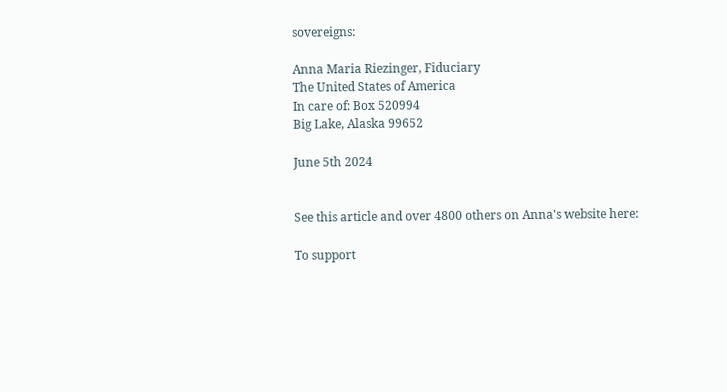sovereigns:

Anna Maria Riezinger, Fiduciary
The United States of America
In care of: Box 520994
Big Lake, Alaska 99652

June 5th 2024


See this article and over 4800 others on Anna's website here:

To support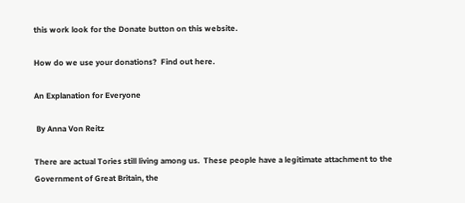this work look for the Donate button on this website.

How do we use your donations?  Find out here.

An Explanation for Everyone

 By Anna Von Reitz

There are actual Tories still living among us.  These people have a legitimate attachment to the Government of Great Britain, the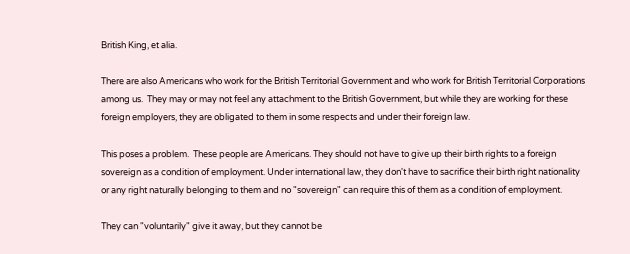British King, et alia.

There are also Americans who work for the British Territorial Government and who work for British Territorial Corporations among us.  They may or may not feel any attachment to the British Government, but while they are working for these foreign employers, they are obligated to them in some respects and under their foreign law.

This poses a problem.  These people are Americans. They should not have to give up their birth rights to a foreign sovereign as a condition of employment. Under international law, they don't have to sacrifice their birth right nationality or any right naturally belonging to them and no "sovereign" can require this of them as a condition of employment.

They can "voluntarily" give it away, but they cannot be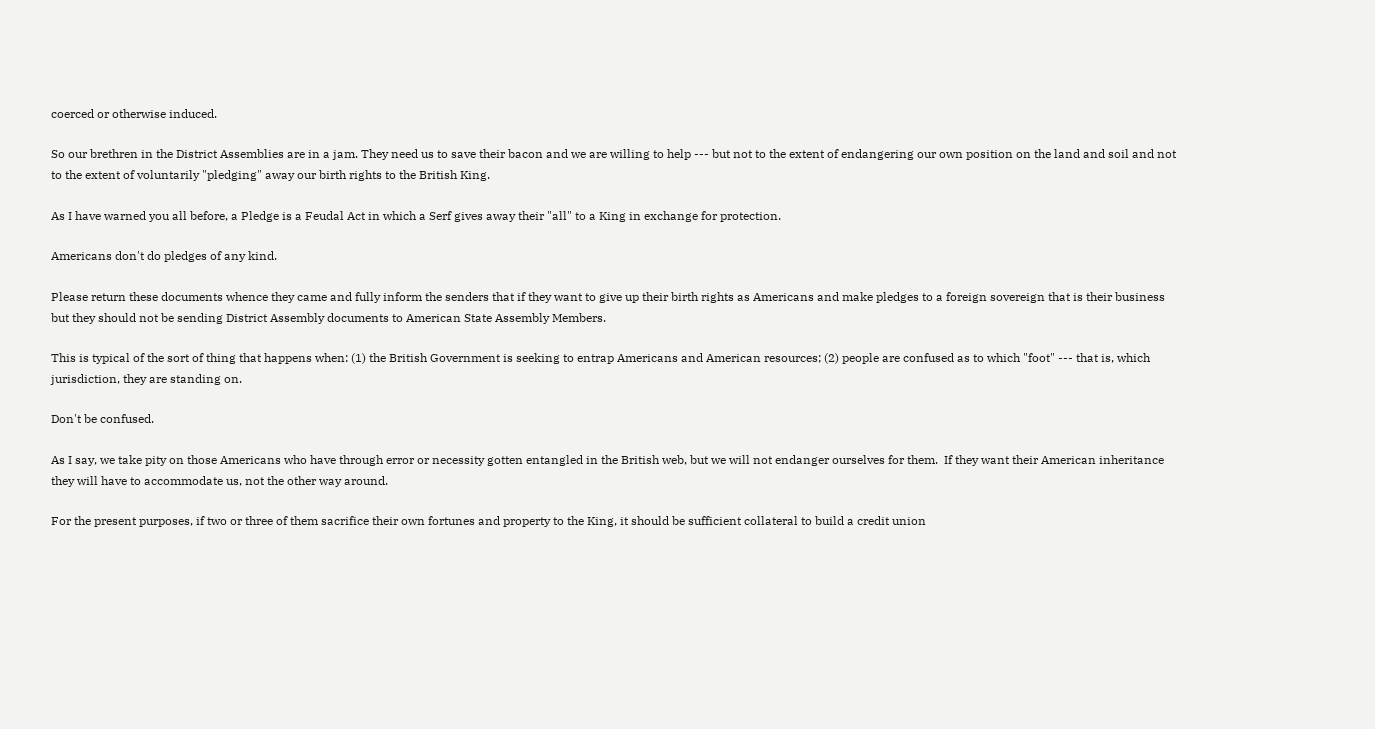coerced or otherwise induced.

So our brethren in the District Assemblies are in a jam. They need us to save their bacon and we are willing to help --- but not to the extent of endangering our own position on the land and soil and not to the extent of voluntarily "pledging" away our birth rights to the British King.

As I have warned you all before, a Pledge is a Feudal Act in which a Serf gives away their "all" to a King in exchange for protection.

Americans don't do pledges of any kind.

Please return these documents whence they came and fully inform the senders that if they want to give up their birth rights as Americans and make pledges to a foreign sovereign that is their business but they should not be sending District Assembly documents to American State Assembly Members.

This is typical of the sort of thing that happens when: (1) the British Government is seeking to entrap Americans and American resources; (2) people are confused as to which "foot" --- that is, which jurisdiction, they are standing on.

Don't be confused.

As I say, we take pity on those Americans who have through error or necessity gotten entangled in the British web, but we will not endanger ourselves for them.  If they want their American inheritance they will have to accommodate us, not the other way around.

For the present purposes, if two or three of them sacrifice their own fortunes and property to the King, it should be sufficient collateral to build a credit union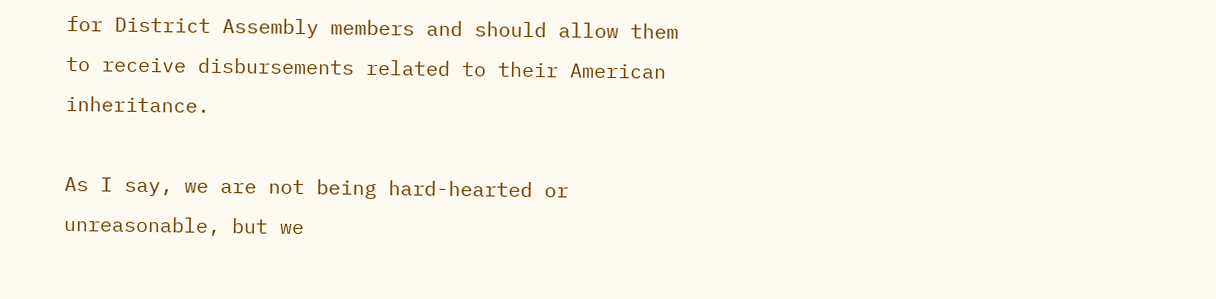for District Assembly members and should allow them to receive disbursements related to their American inheritance.

As I say, we are not being hard-hearted or unreasonable, but we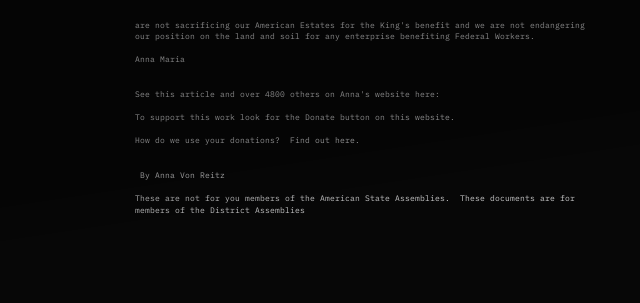are not sacrificing our American Estates for the King's benefit and we are not endangering our position on the land and soil for any enterprise benefiting Federal Workers.

Anna Maria


See this article and over 4800 others on Anna's website here:

To support this work look for the Donate button on this website.

How do we use your donations?  Find out here.


 By Anna Von Reitz

These are not for you members of the American State Assemblies.  These documents are for members of the District Assemblies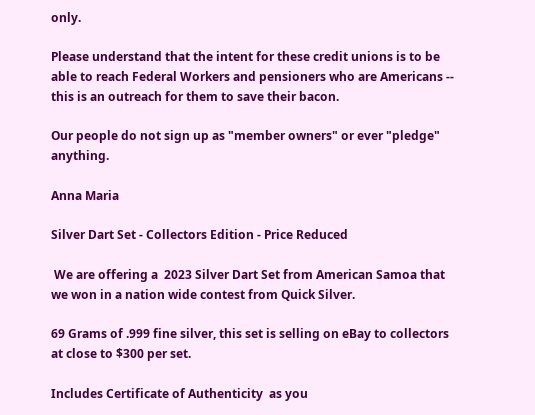only.

Please understand that the intent for these credit unions is to be able to reach Federal Workers and pensioners who are Americans -- this is an outreach for them to save their bacon.

Our people do not sign up as "member owners" or ever "pledge" anything.

Anna Maria

Silver Dart Set - Collectors Edition - Price Reduced

 We are offering a  2023 Silver Dart Set from American Samoa that we won in a nation wide contest from Quick Silver.

69 Grams of .999 fine silver, this set is selling on eBay to collectors at close to $300 per set.

Includes Certificate of Authenticity  as you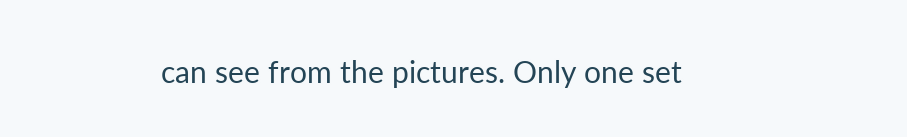can see from the pictures. Only one set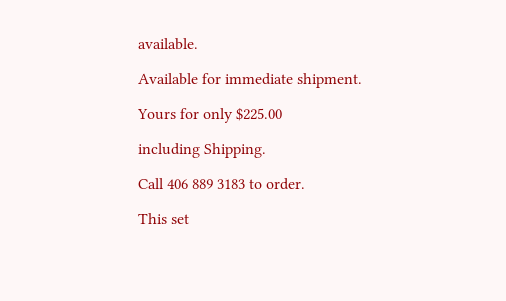available.

Available for immediate shipment.

Yours for only $225.00

including Shipping.

Call 406 889 3183 to order.

This set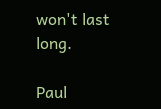won't last long.

Paul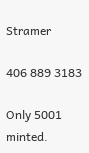Stramer

406 889 3183

Only 5001 minted.